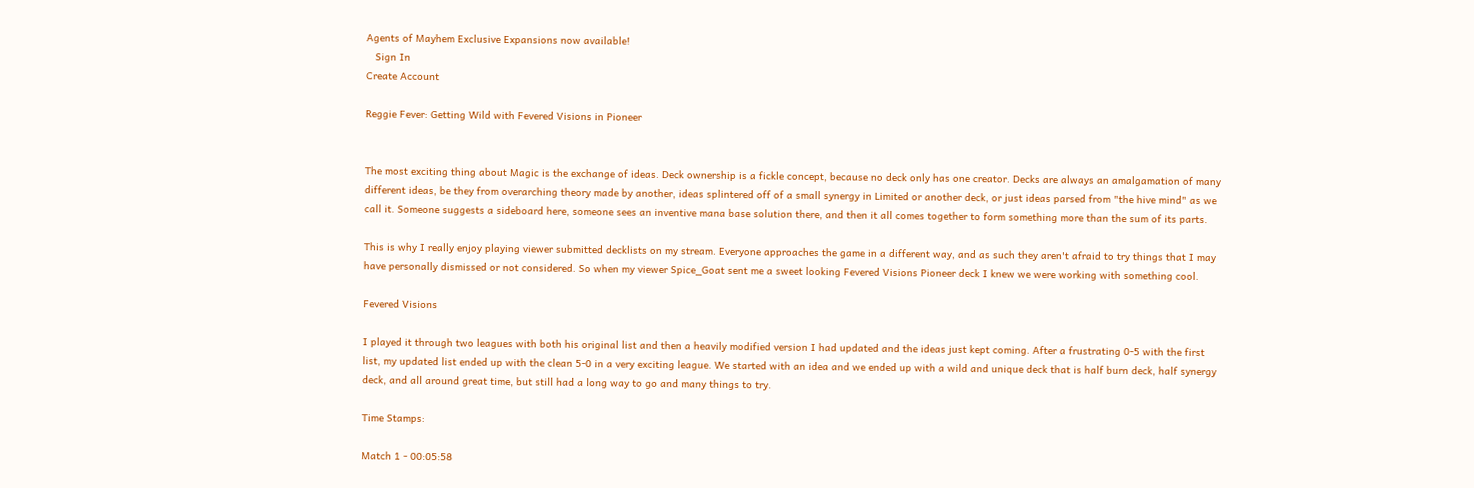Agents of Mayhem Exclusive Expansions now available!
   Sign In
Create Account

Reggie Fever: Getting Wild with Fevered Visions in Pioneer


The most exciting thing about Magic is the exchange of ideas. Deck ownership is a fickle concept, because no deck only has one creator. Decks are always an amalgamation of many different ideas, be they from overarching theory made by another, ideas splintered off of a small synergy in Limited or another deck, or just ideas parsed from "the hive mind" as we call it. Someone suggests a sideboard here, someone sees an inventive mana base solution there, and then it all comes together to form something more than the sum of its parts.

This is why I really enjoy playing viewer submitted decklists on my stream. Everyone approaches the game in a different way, and as such they aren't afraid to try things that I may have personally dismissed or not considered. So when my viewer Spice_Goat sent me a sweet looking Fevered Visions Pioneer deck I knew we were working with something cool.

Fevered Visions

I played it through two leagues with both his original list and then a heavily modified version I had updated and the ideas just kept coming. After a frustrating 0-5 with the first list, my updated list ended up with the clean 5-0 in a very exciting league. We started with an idea and we ended up with a wild and unique deck that is half burn deck, half synergy deck, and all around great time, but still had a long way to go and many things to try.

Time Stamps:

Match 1 - 00:05:58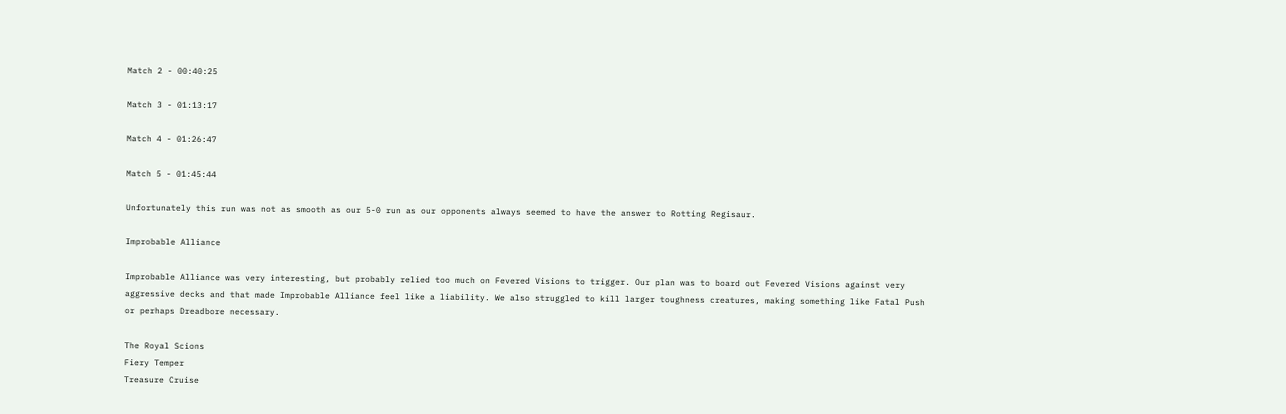Match 2 - 00:40:25

Match 3 - 01:13:17

Match 4 - 01:26:47

Match 5 - 01:45:44

Unfortunately this run was not as smooth as our 5-0 run as our opponents always seemed to have the answer to Rotting Regisaur.

Improbable Alliance

Improbable Alliance was very interesting, but probably relied too much on Fevered Visions to trigger. Our plan was to board out Fevered Visions against very aggressive decks and that made Improbable Alliance feel like a liability. We also struggled to kill larger toughness creatures, making something like Fatal Push or perhaps Dreadbore necessary.

The Royal Scions
Fiery Temper
Treasure Cruise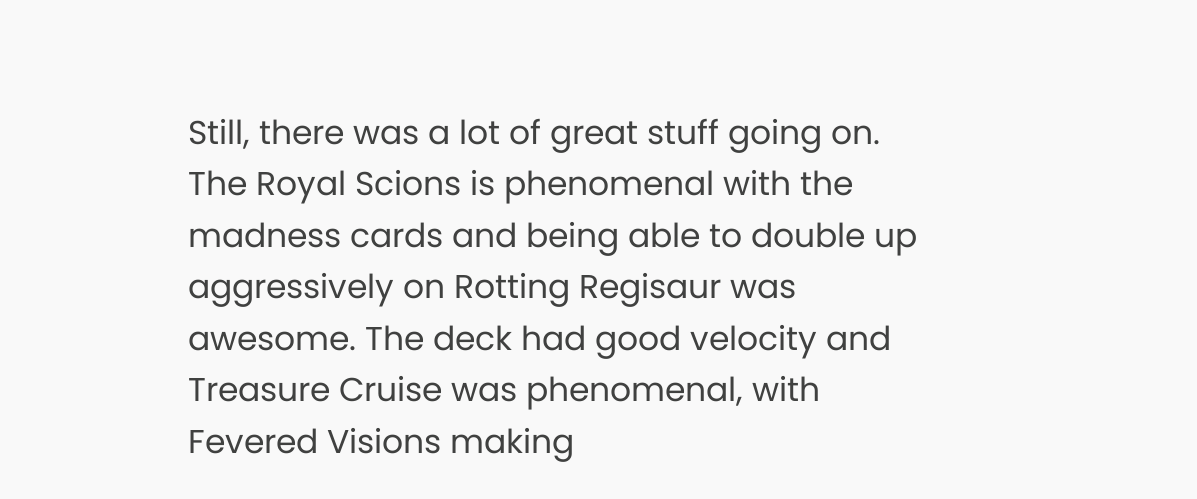Still, there was a lot of great stuff going on. The Royal Scions is phenomenal with the madness cards and being able to double up aggressively on Rotting Regisaur was awesome. The deck had good velocity and Treasure Cruise was phenomenal, with Fevered Visions making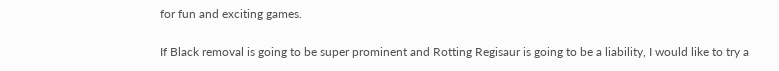for fun and exciting games.

If Black removal is going to be super prominent and Rotting Regisaur is going to be a liability, I would like to try a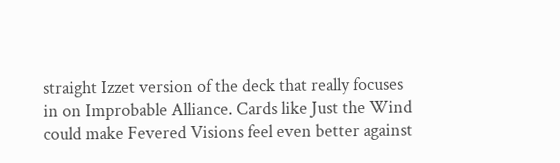straight Izzet version of the deck that really focuses in on Improbable Alliance. Cards like Just the Wind could make Fevered Visions feel even better against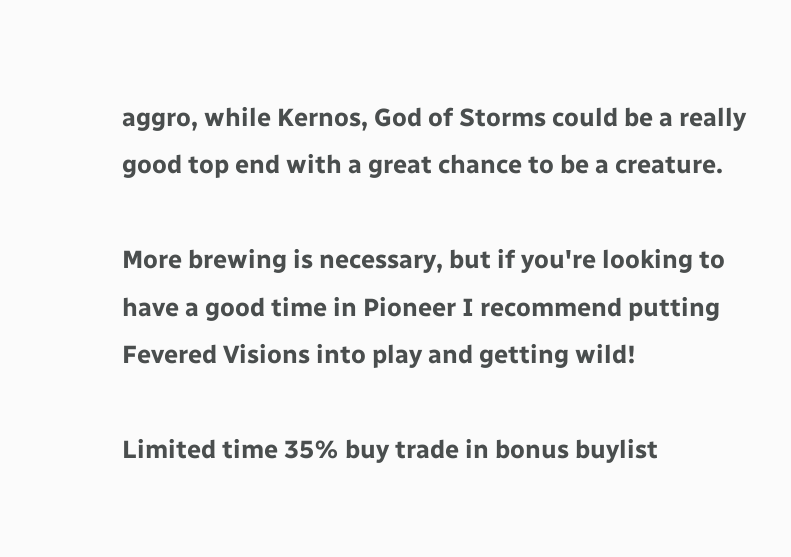aggro, while Kernos, God of Storms could be a really good top end with a great chance to be a creature.

More brewing is necessary, but if you're looking to have a good time in Pioneer I recommend putting Fevered Visions into play and getting wild!

Limited time 35% buy trade in bonus buylist